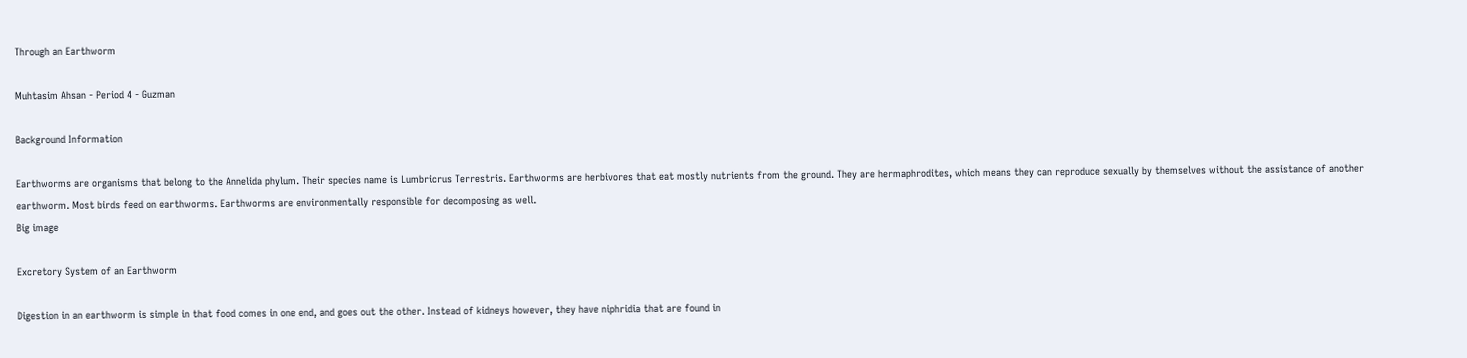Through an Earthworm

Muhtasim Ahsan - Period 4 - Guzman

Background Information

Earthworms are organisms that belong to the Annelida phylum. Their species name is Lumbricrus Terrestris. Earthworms are herbivores that eat mostly nutrients from the ground. They are hermaphrodites, which means they can reproduce sexually by themselves without the assistance of another earthworm. Most birds feed on earthworms. Earthworms are environmentally responsible for decomposing as well.
Big image

Excretory System of an Earthworm

Digestion in an earthworm is simple in that food comes in one end, and goes out the other. Instead of kidneys however, they have niphridia that are found in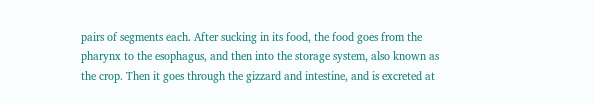pairs of segments each. After sucking in its food, the food goes from the pharynx to the esophagus, and then into the storage system, also known as the crop. Then it goes through the gizzard and intestine, and is excreted at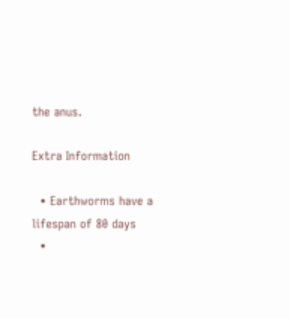the anus.

Extra Information

  • Earthworms have a lifespan of 80 days
  •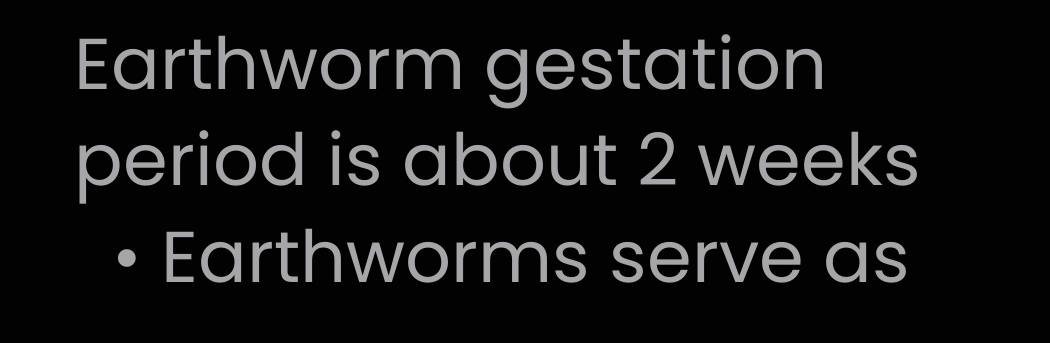Earthworm gestation period is about 2 weeks
  • Earthworms serve as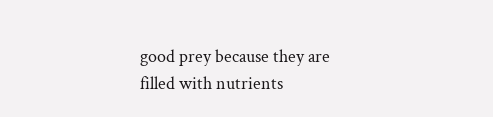good prey because they are filled with nutrients